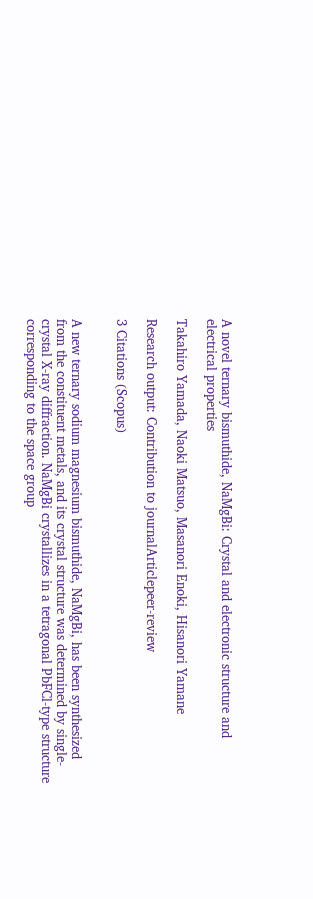A novel ternary bismuthide, NaMgBi: Crystal and electronic structure and electrical properties

Takahiro Yamada, Naoki Matsuo, Masanori Enoki, Hisanori Yamane

Research output: Contribution to journalArticlepeer-review

3 Citations (Scopus)


A new ternary sodium magnesium bismuthide, NaMgBi, has been synthesized from the constituent metals, and its crystal structure was determined by single-crystal X-ray diffraction. NaMgBi crystallizes in a tetragonal PbFCl-type structure corresponding to the space group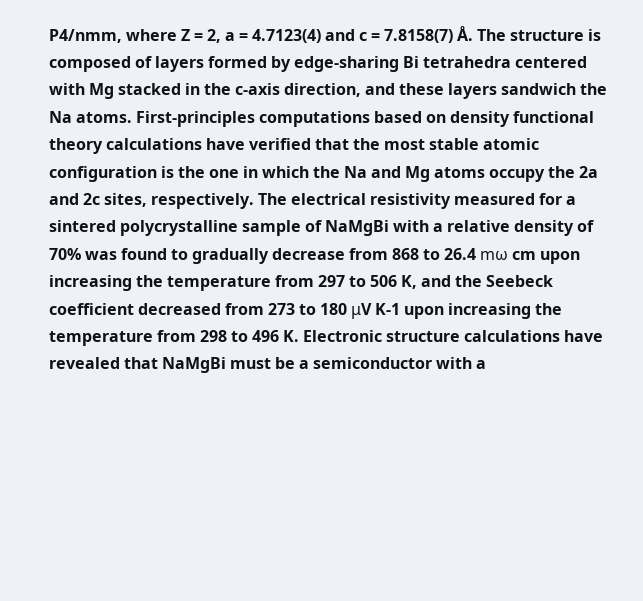P4/nmm, where Z = 2, a = 4.7123(4) and c = 7.8158(7) Å. The structure is composed of layers formed by edge-sharing Bi tetrahedra centered with Mg stacked in the c-axis direction, and these layers sandwich the Na atoms. First-principles computations based on density functional theory calculations have verified that the most stable atomic configuration is the one in which the Na and Mg atoms occupy the 2a and 2c sites, respectively. The electrical resistivity measured for a sintered polycrystalline sample of NaMgBi with a relative density of 70% was found to gradually decrease from 868 to 26.4 mω cm upon increasing the temperature from 297 to 506 K, and the Seebeck coefficient decreased from 273 to 180 μV K-1 upon increasing the temperature from 298 to 496 K. Electronic structure calculations have revealed that NaMgBi must be a semiconductor with a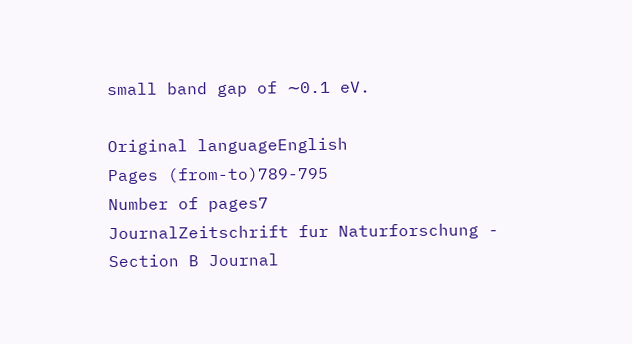small band gap of ∼0.1 eV.

Original languageEnglish
Pages (from-to)789-795
Number of pages7
JournalZeitschrift fur Naturforschung - Section B Journal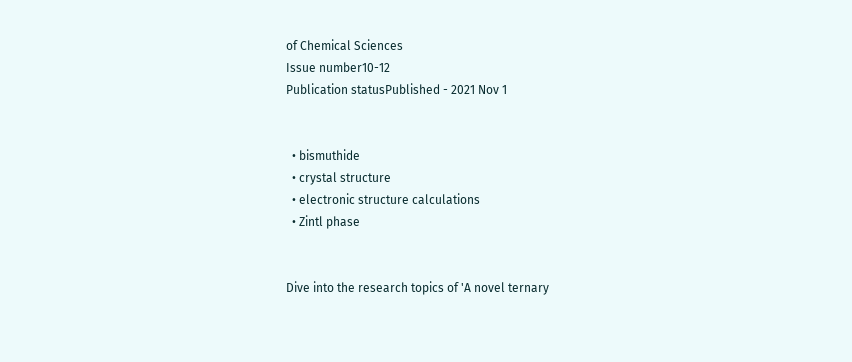of Chemical Sciences
Issue number10-12
Publication statusPublished - 2021 Nov 1


  • bismuthide
  • crystal structure
  • electronic structure calculations
  • Zintl phase


Dive into the research topics of 'A novel ternary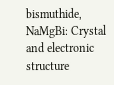bismuthide, NaMgBi: Crystal and electronic structure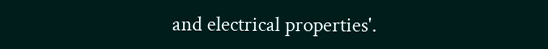and electrical properties'.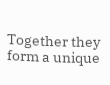Together they form a unique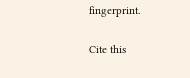fingerprint.

Cite this